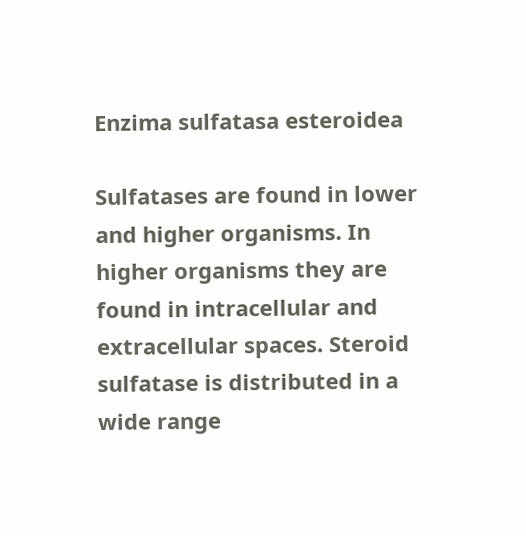Enzima sulfatasa esteroidea

Sulfatases are found in lower and higher organisms. In higher organisms they are found in intracellular and extracellular spaces. Steroid sulfatase is distributed in a wide range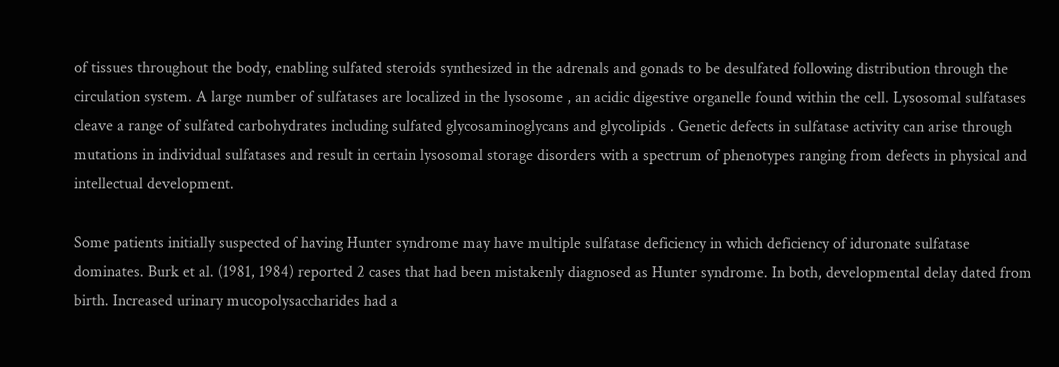of tissues throughout the body, enabling sulfated steroids synthesized in the adrenals and gonads to be desulfated following distribution through the circulation system. A large number of sulfatases are localized in the lysosome , an acidic digestive organelle found within the cell. Lysosomal sulfatases cleave a range of sulfated carbohydrates including sulfated glycosaminoglycans and glycolipids . Genetic defects in sulfatase activity can arise through mutations in individual sulfatases and result in certain lysosomal storage disorders with a spectrum of phenotypes ranging from defects in physical and intellectual development.

Some patients initially suspected of having Hunter syndrome may have multiple sulfatase deficiency in which deficiency of iduronate sulfatase dominates. Burk et al. (1981, 1984) reported 2 cases that had been mistakenly diagnosed as Hunter syndrome. In both, developmental delay dated from birth. Increased urinary mucopolysaccharides had a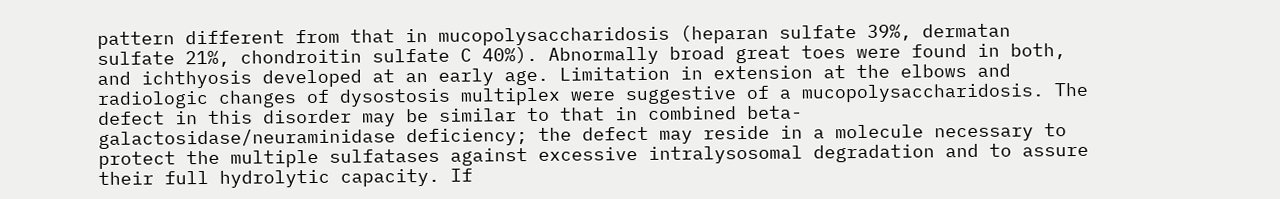pattern different from that in mucopolysaccharidosis (heparan sulfate 39%, dermatan sulfate 21%, chondroitin sulfate C 40%). Abnormally broad great toes were found in both, and ichthyosis developed at an early age. Limitation in extension at the elbows and radiologic changes of dysostosis multiplex were suggestive of a mucopolysaccharidosis. The defect in this disorder may be similar to that in combined beta-galactosidase/neuraminidase deficiency; the defect may reside in a molecule necessary to protect the multiple sulfatases against excessive intralysosomal degradation and to assure their full hydrolytic capacity. If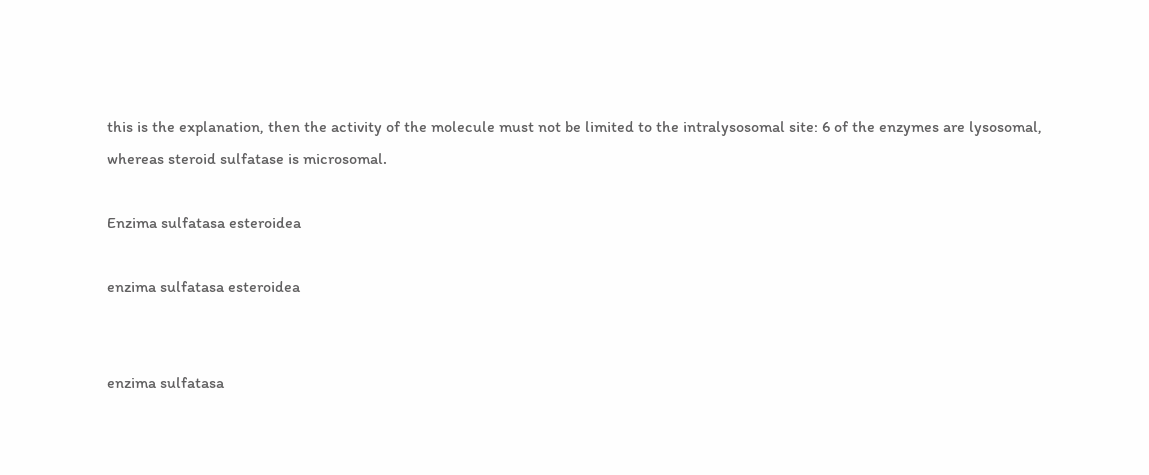this is the explanation, then the activity of the molecule must not be limited to the intralysosomal site: 6 of the enzymes are lysosomal, whereas steroid sulfatase is microsomal.

Enzima sulfatasa esteroidea

enzima sulfatasa esteroidea


enzima sulfatasa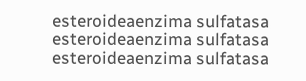esteroideaenzima sulfatasa esteroideaenzima sulfatasa esteroideaenzima sulfatasa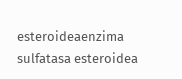esteroideaenzima sulfatasa esteroidea